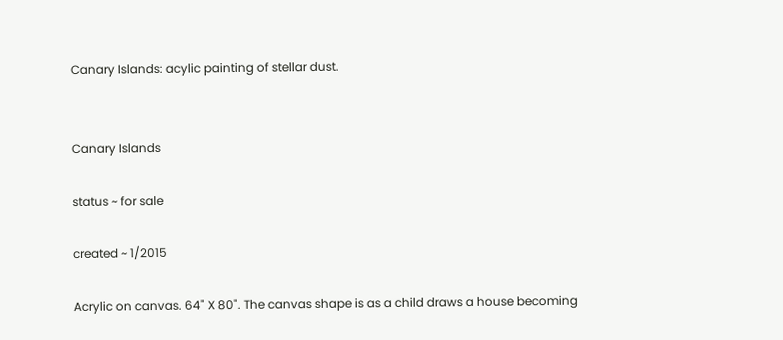Canary Islands: acylic painting of stellar dust.


Canary Islands

status ~ for sale

created ~ 1/2015

Acrylic on canvas. 64" X 80". The canvas shape is as a child draws a house becoming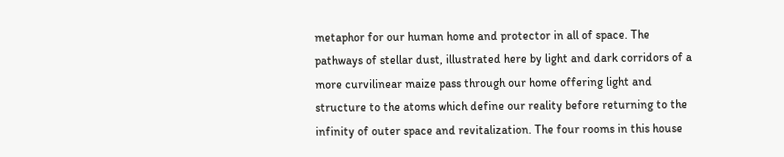metaphor for our human home and protector in all of space. The pathways of stellar dust, illustrated here by light and dark corridors of a more curvilinear maize pass through our home offering light and structure to the atoms which define our reality before returning to the infinity of outer space and revitalization. The four rooms in this house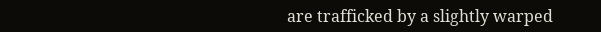are trafficked by a slightly warped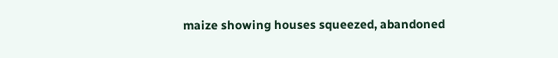maize showing houses squeezed, abandoned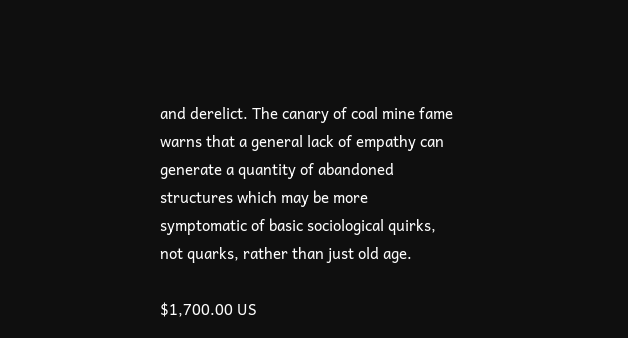and derelict. The canary of coal mine fame warns that a general lack of empathy can generate a quantity of abandoned structures which may be more symptomatic of basic sociological quirks, not quarks, rather than just old age.

$1,700.00 US